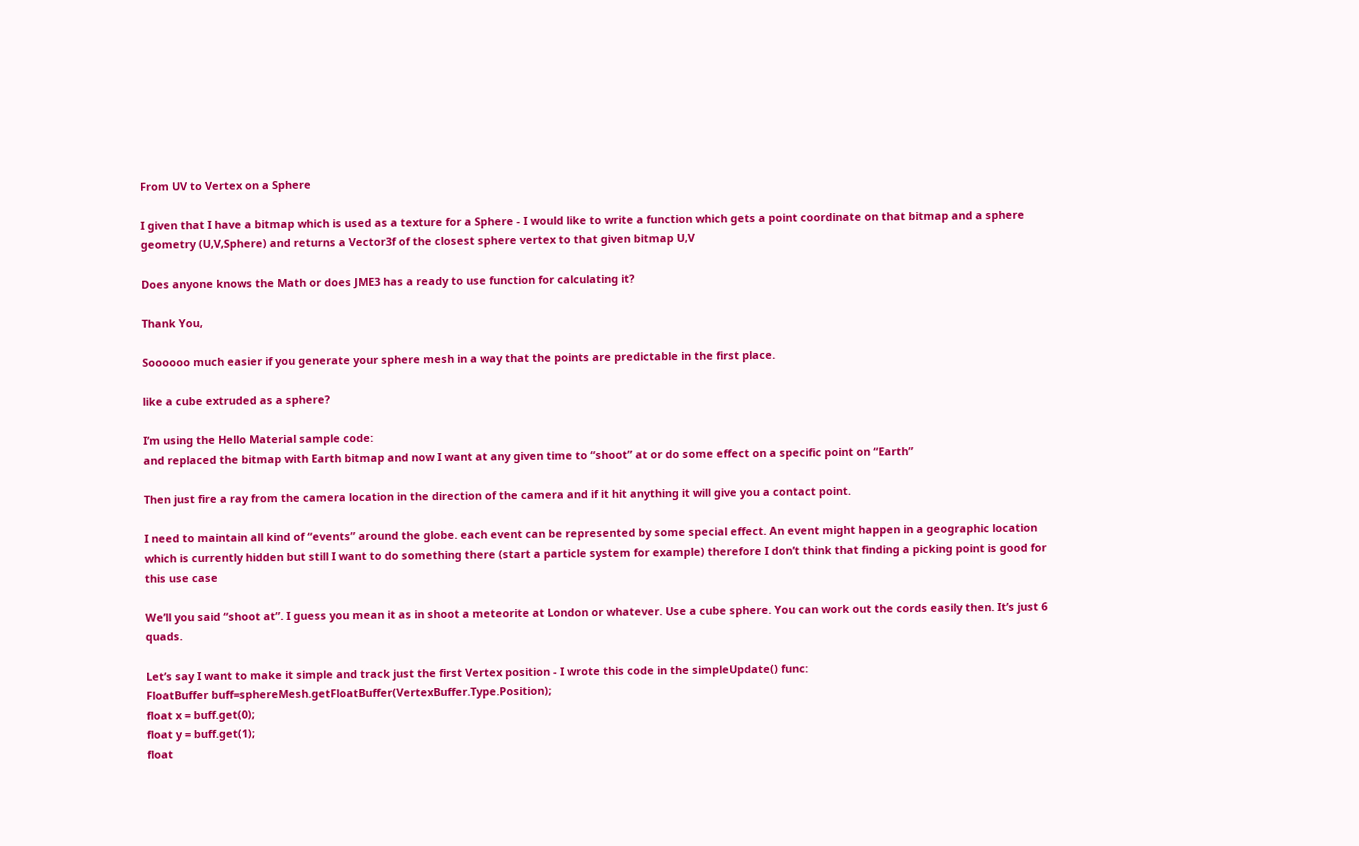From UV to Vertex on a Sphere

I given that I have a bitmap which is used as a texture for a Sphere - I would like to write a function which gets a point coordinate on that bitmap and a sphere geometry (U,V,Sphere) and returns a Vector3f of the closest sphere vertex to that given bitmap U,V

Does anyone knows the Math or does JME3 has a ready to use function for calculating it?

Thank You,

Soooooo much easier if you generate your sphere mesh in a way that the points are predictable in the first place.

like a cube extruded as a sphere?

I’m using the Hello Material sample code:
and replaced the bitmap with Earth bitmap and now I want at any given time to “shoot” at or do some effect on a specific point on “Earth”

Then just fire a ray from the camera location in the direction of the camera and if it hit anything it will give you a contact point.

I need to maintain all kind of “events” around the globe. each event can be represented by some special effect. An event might happen in a geographic location which is currently hidden but still I want to do something there (start a particle system for example) therefore I don’t think that finding a picking point is good for this use case

We’ll you said “shoot at”. I guess you mean it as in shoot a meteorite at London or whatever. Use a cube sphere. You can work out the cords easily then. It’s just 6 quads.

Let’s say I want to make it simple and track just the first Vertex position - I wrote this code in the simpleUpdate() func:
FloatBuffer buff=sphereMesh.getFloatBuffer(VertexBuffer.Type.Position);
float x = buff.get(0);
float y = buff.get(1);
float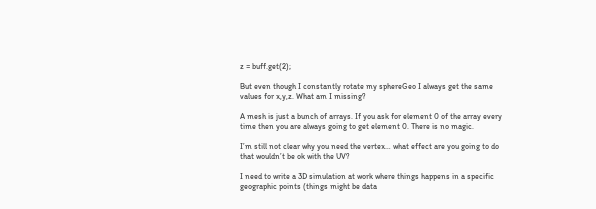z = buff.get(2);

But even though I constantly rotate my sphereGeo I always get the same values for x,y,z. What am I missing?

A mesh is just a bunch of arrays. If you ask for element 0 of the array every time then you are always going to get element 0. There is no magic.

I’m still not clear why you need the vertex… what effect are you going to do that wouldn’t be ok with the UV?

I need to write a 3D simulation at work where things happens in a specific geographic points (things might be data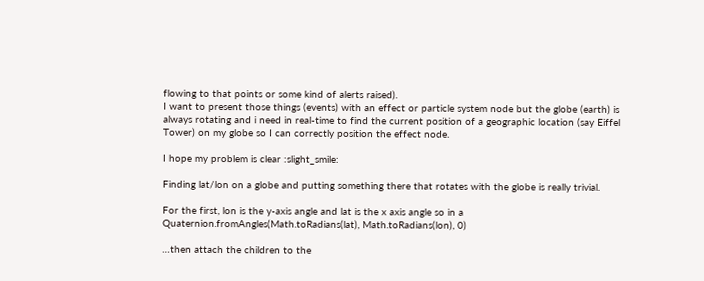flowing to that points or some kind of alerts raised).
I want to present those things (events) with an effect or particle system node but the globe (earth) is always rotating and i need in real-time to find the current position of a geographic location (say Eiffel Tower) on my globe so I can correctly position the effect node.

I hope my problem is clear :slight_smile:

Finding lat/lon on a globe and putting something there that rotates with the globe is really trivial.

For the first, lon is the y-axis angle and lat is the x axis angle so in a Quaternion.fromAngles(Math.toRadians(lat), Math.toRadians(lon), 0)

…then attach the children to the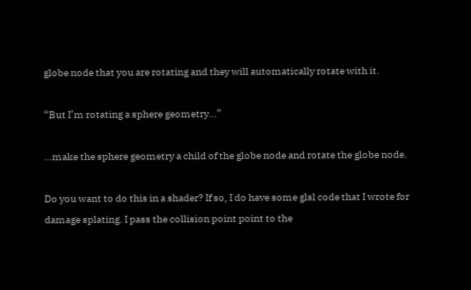globe node that you are rotating and they will automatically rotate with it.

“But I’m rotating a sphere geometry…”

…make the sphere geometry a child of the globe node and rotate the globe node.

Do you want to do this in a shader? If so, I do have some glsl code that I wrote for damage splating. I pass the collision point point to the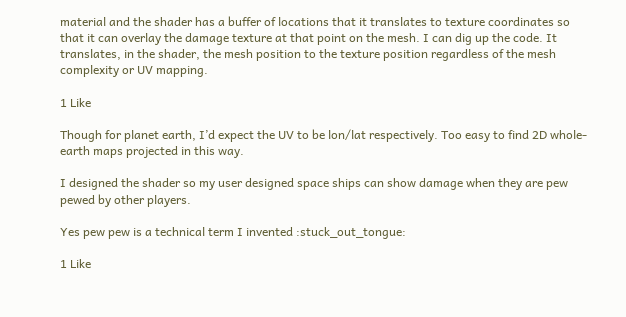material and the shader has a buffer of locations that it translates to texture coordinates so that it can overlay the damage texture at that point on the mesh. I can dig up the code. It translates, in the shader, the mesh position to the texture position regardless of the mesh complexity or UV mapping.

1 Like

Though for planet earth, I’d expect the UV to be lon/lat respectively. Too easy to find 2D whole-earth maps projected in this way.

I designed the shader so my user designed space ships can show damage when they are pew pewed by other players.

Yes pew pew is a technical term I invented :stuck_out_tongue:

1 Like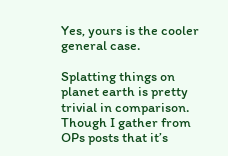Yes, yours is the cooler general case.

Splatting things on planet earth is pretty trivial in comparison. Though I gather from OPs posts that it’s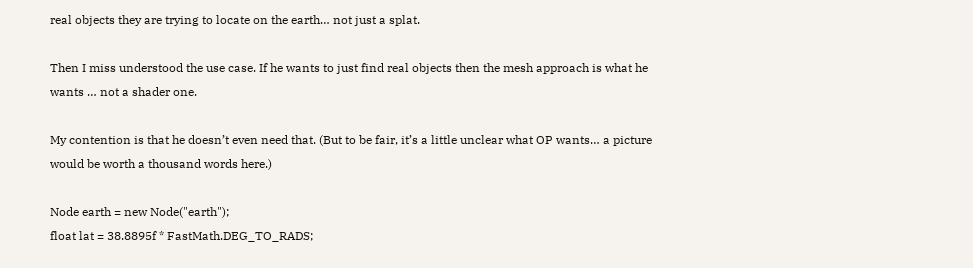real objects they are trying to locate on the earth… not just a splat.

Then I miss understood the use case. If he wants to just find real objects then the mesh approach is what he wants … not a shader one.

My contention is that he doesn’t even need that. (But to be fair, it’s a little unclear what OP wants… a picture would be worth a thousand words here.)

Node earth = new Node("earth");
float lat = 38.8895f * FastMath.DEG_TO_RADS;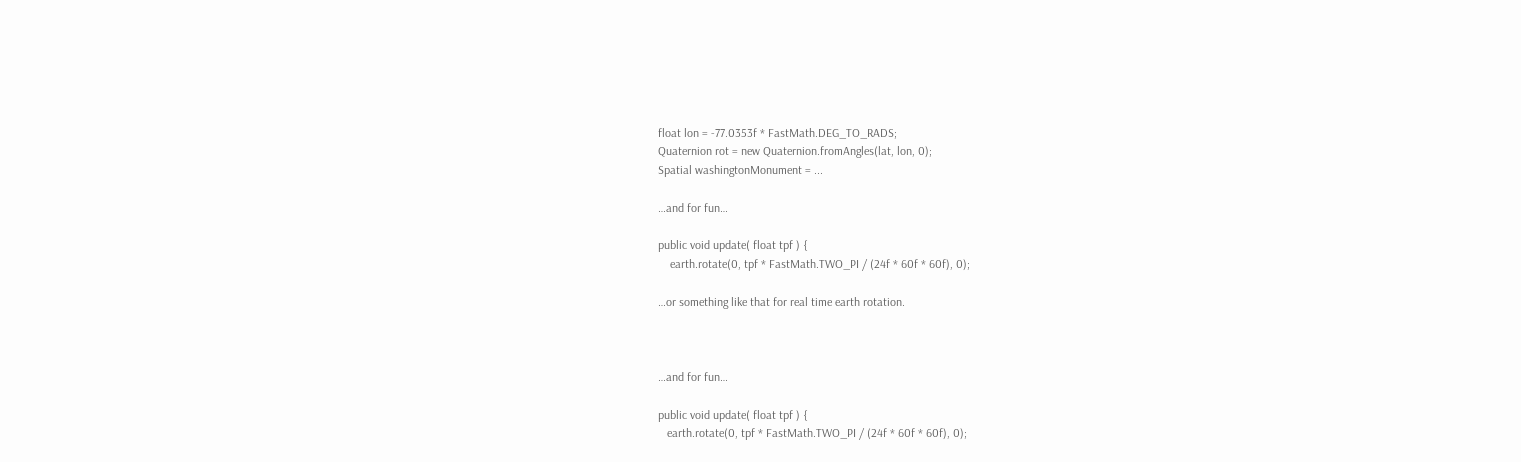float lon = -77.0353f * FastMath.DEG_TO_RADS;
Quaternion rot = new Quaternion.fromAngles(lat, lon, 0);
Spatial washingtonMonument = ...

…and for fun…

public void update( float tpf ) {
    earth.rotate(0, tpf * FastMath.TWO_PI / (24f * 60f * 60f), 0);

…or something like that for real time earth rotation.



…and for fun…

public void update( float tpf ) {
   earth.rotate(0, tpf * FastMath.TWO_PI / (24f * 60f * 60f), 0);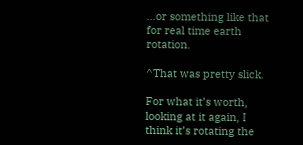…or something like that for real time earth rotation.

^That was pretty slick.

For what it’s worth, looking at it again, I think it’s rotating the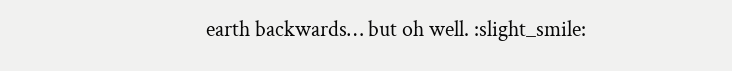earth backwards… but oh well. :slight_smile: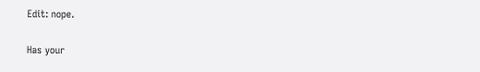Edit: nope.

Has your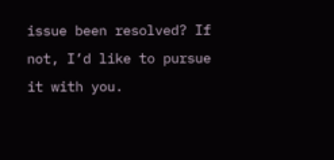issue been resolved? If not, I’d like to pursue it with you.